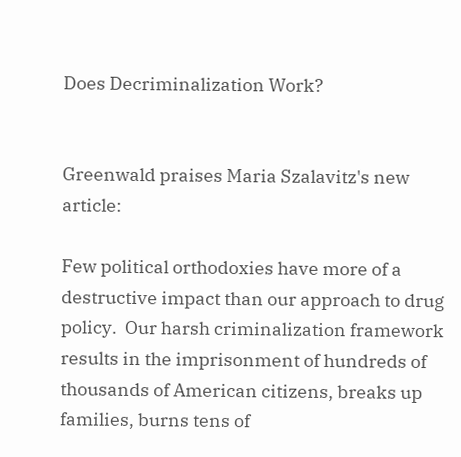Does Decriminalization Work?


Greenwald praises Maria Szalavitz's new article:

Few political orthodoxies have more of a destructive impact than our approach to drug policy.  Our harsh criminalization framework results in the imprisonment of hundreds of thousands of American citizens, breaks up families, burns tens of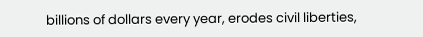billions of dollars every year, erodes civil liberties,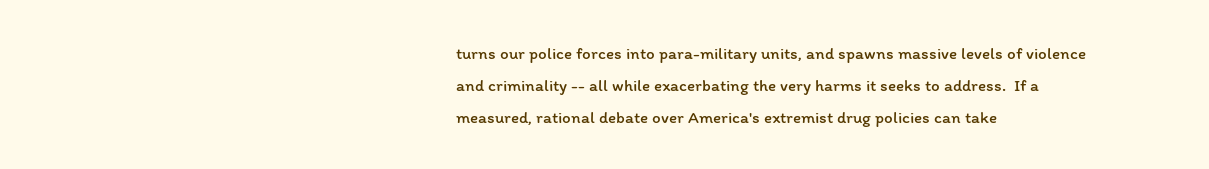turns our police forces into para-military units, and spawns massive levels of violence and criminality -- all while exacerbating the very harms it seeks to address.  If a measured, rational debate over America's extremist drug policies can take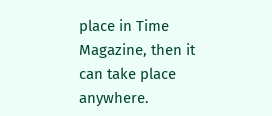place in Time Magazine, then it can take place anywhere.